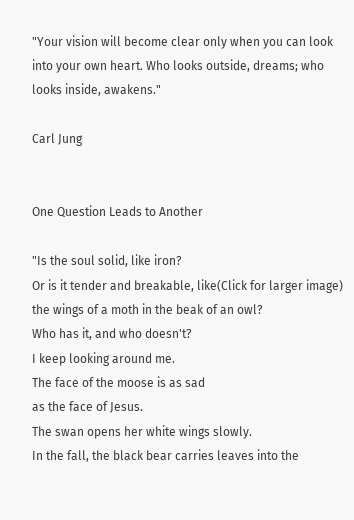"Your vision will become clear only when you can look into your own heart. Who looks outside, dreams; who looks inside, awakens."

Carl Jung


One Question Leads to Another

"Is the soul solid, like iron?
Or is it tender and breakable, like(Click for larger image)
the wings of a moth in the beak of an owl?
Who has it, and who doesn't?
I keep looking around me.
The face of the moose is as sad
as the face of Jesus.
The swan opens her white wings slowly.
In the fall, the black bear carries leaves into the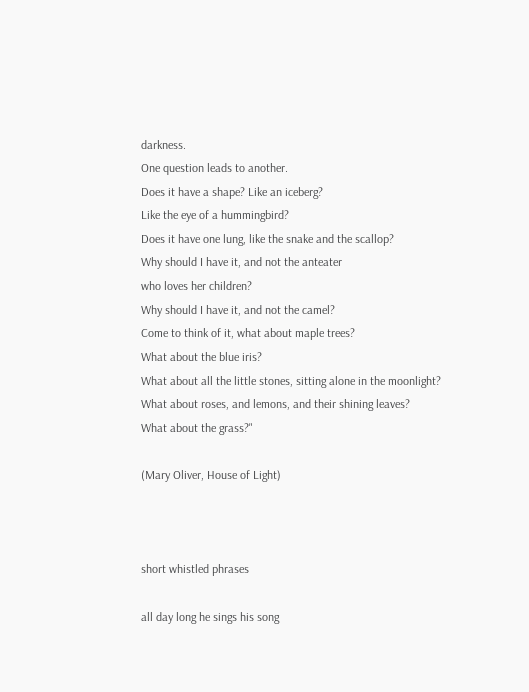darkness.
One question leads to another.
Does it have a shape? Like an iceberg?
Like the eye of a hummingbird?
Does it have one lung, like the snake and the scallop?
Why should I have it, and not the anteater
who loves her children?
Why should I have it, and not the camel?
Come to think of it, what about maple trees?
What about the blue iris?
What about all the little stones, sitting alone in the moonlight?
What about roses, and lemons, and their shining leaves?
What about the grass?"

(Mary Oliver, House of Light)



short whistled phrases

all day long he sings his song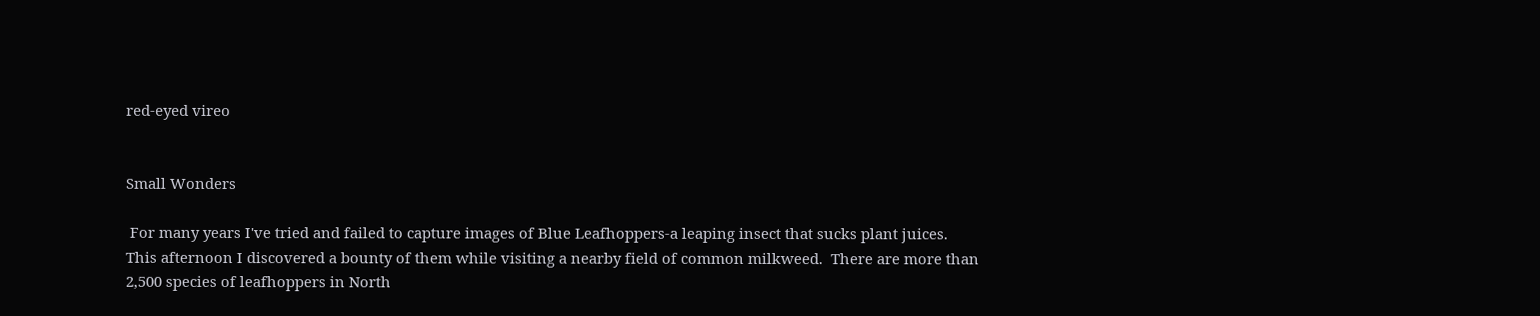red-eyed vireo


Small Wonders

 For many years I've tried and failed to capture images of Blue Leafhoppers-a leaping insect that sucks plant juices. This afternoon I discovered a bounty of them while visiting a nearby field of common milkweed.  There are more than 2,500 species of leafhoppers in North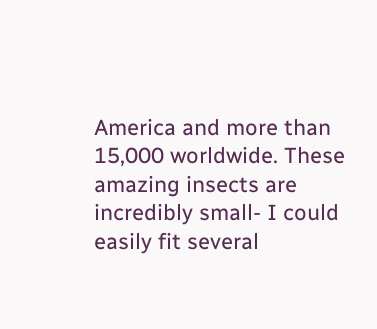America and more than 15,000 worldwide. These amazing insects are incredibly small- I could easily fit several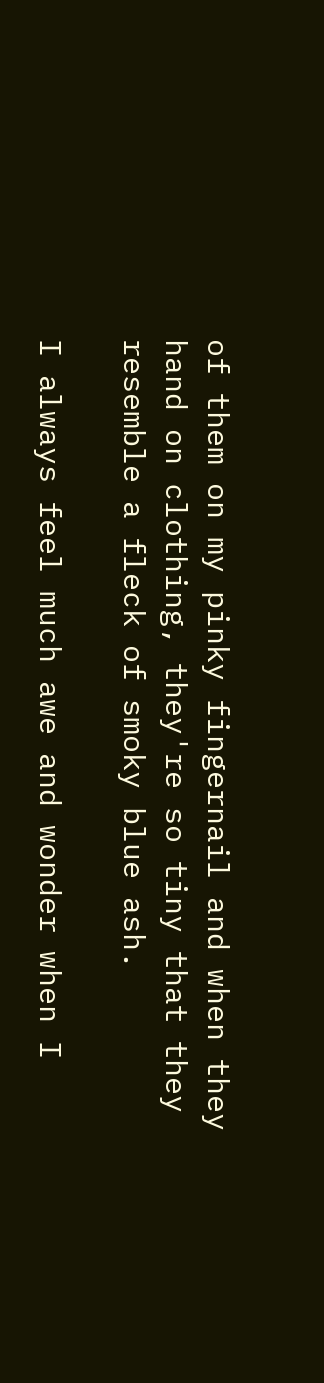of them on my pinky fingernail and when they hand on clothing, they're so tiny that they resemble a fleck of smoky blue ash.

I always feel much awe and wonder when I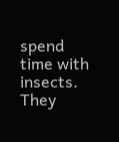spend time with insects. They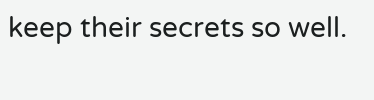keep their secrets so well.